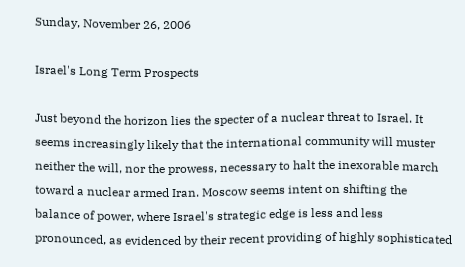Sunday, November 26, 2006

Israel's Long Term Prospects

Just beyond the horizon lies the specter of a nuclear threat to Israel. It seems increasingly likely that the international community will muster neither the will, nor the prowess, necessary to halt the inexorable march toward a nuclear armed Iran. Moscow seems intent on shifting the balance of power, where Israel's strategic edge is less and less pronounced, as evidenced by their recent providing of highly sophisticated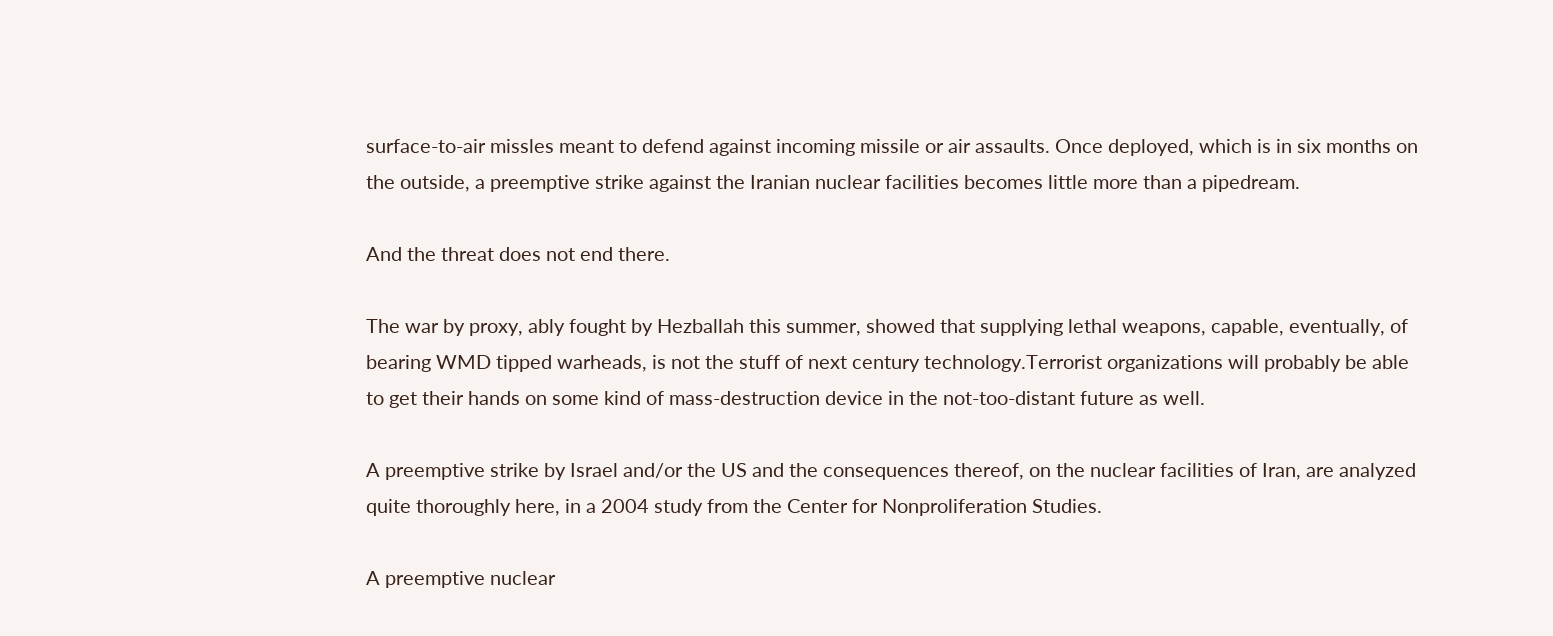surface-to-air missles meant to defend against incoming missile or air assaults. Once deployed, which is in six months on the outside, a preemptive strike against the Iranian nuclear facilities becomes little more than a pipedream.

And the threat does not end there.

The war by proxy, ably fought by Hezballah this summer, showed that supplying lethal weapons, capable, eventually, of bearing WMD tipped warheads, is not the stuff of next century technology.Terrorist organizations will probably be able to get their hands on some kind of mass-destruction device in the not-too-distant future as well.

A preemptive strike by Israel and/or the US and the consequences thereof, on the nuclear facilities of Iran, are analyzed quite thoroughly here, in a 2004 study from the Center for Nonproliferation Studies.

A preemptive nuclear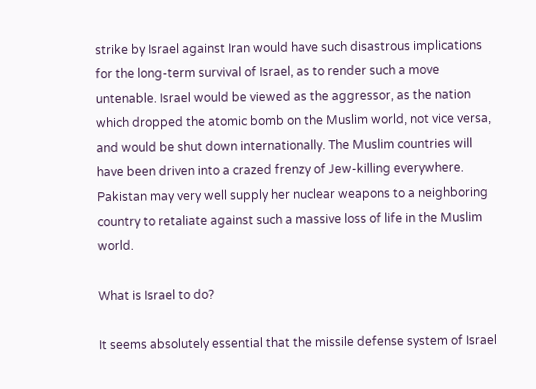strike by Israel against Iran would have such disastrous implications for the long-term survival of Israel, as to render such a move untenable. Israel would be viewed as the aggressor, as the nation which dropped the atomic bomb on the Muslim world, not vice versa, and would be shut down internationally. The Muslim countries will have been driven into a crazed frenzy of Jew-killing everywhere. Pakistan may very well supply her nuclear weapons to a neighboring country to retaliate against such a massive loss of life in the Muslim world.

What is Israel to do?

It seems absolutely essential that the missile defense system of Israel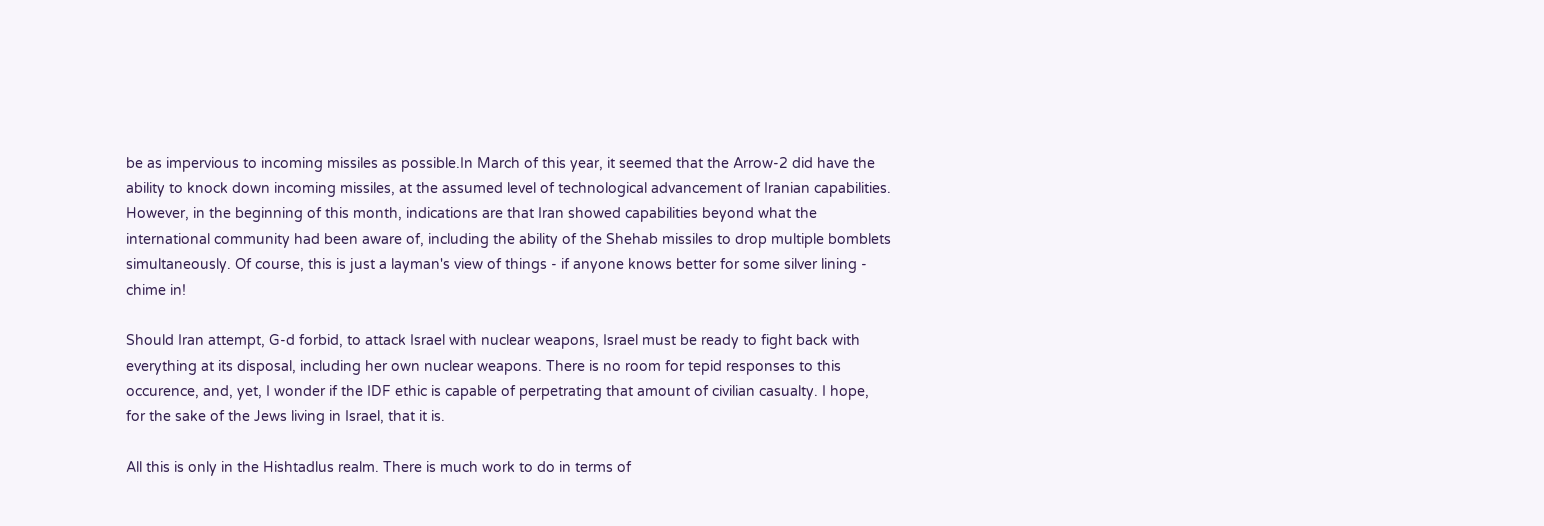be as impervious to incoming missiles as possible.In March of this year, it seemed that the Arrow-2 did have the ability to knock down incoming missiles, at the assumed level of technological advancement of Iranian capabilities. However, in the beginning of this month, indications are that Iran showed capabilities beyond what the international community had been aware of, including the ability of the Shehab missiles to drop multiple bomblets simultaneously. Of course, this is just a layman's view of things - if anyone knows better for some silver lining - chime in!

Should Iran attempt, G-d forbid, to attack Israel with nuclear weapons, Israel must be ready to fight back with everything at its disposal, including her own nuclear weapons. There is no room for tepid responses to this occurence, and, yet, I wonder if the IDF ethic is capable of perpetrating that amount of civilian casualty. I hope, for the sake of the Jews living in Israel, that it is.

All this is only in the Hishtadlus realm. There is much work to do in terms of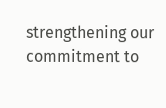strengthening our commitment to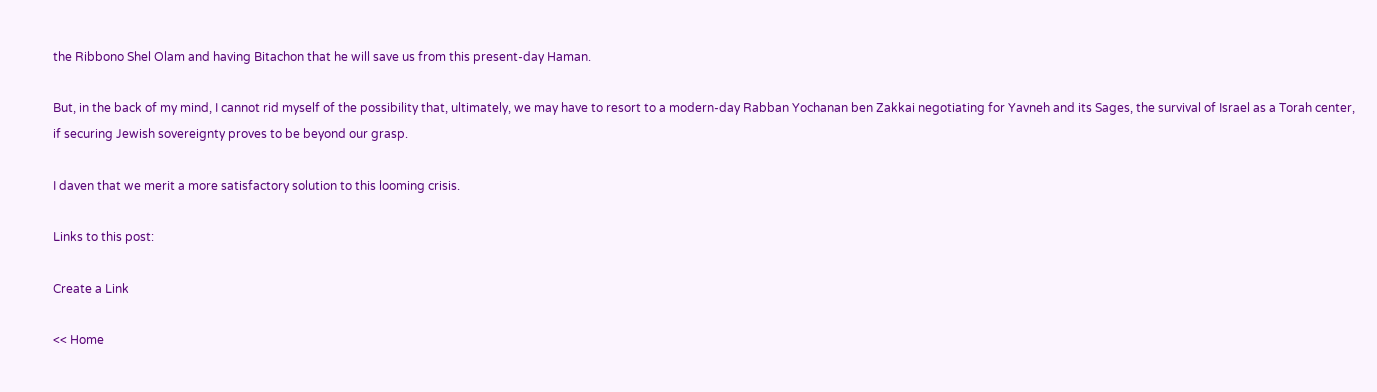the Ribbono Shel Olam and having Bitachon that he will save us from this present-day Haman.

But, in the back of my mind, I cannot rid myself of the possibility that, ultimately, we may have to resort to a modern-day Rabban Yochanan ben Zakkai negotiating for Yavneh and its Sages, the survival of Israel as a Torah center, if securing Jewish sovereignty proves to be beyond our grasp.

I daven that we merit a more satisfactory solution to this looming crisis.

Links to this post:

Create a Link

<< Home